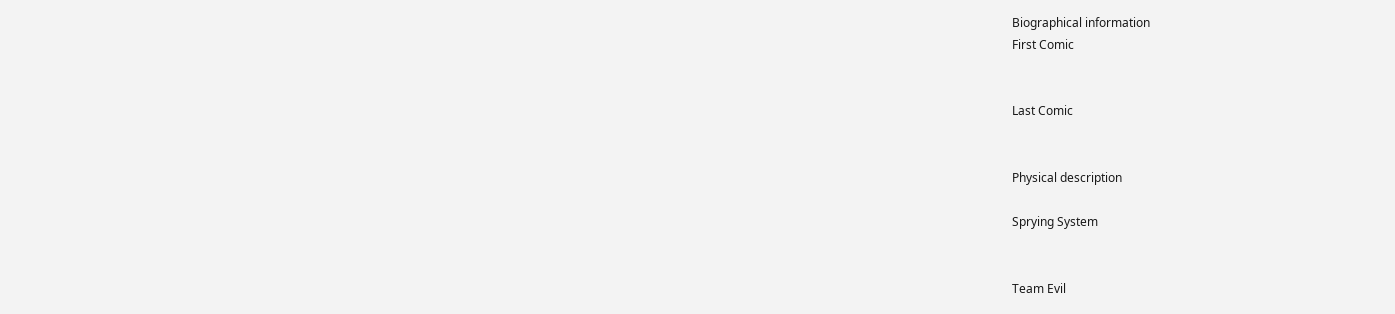Biographical information
First Comic


Last Comic


Physical description

Sprying System


Team Evil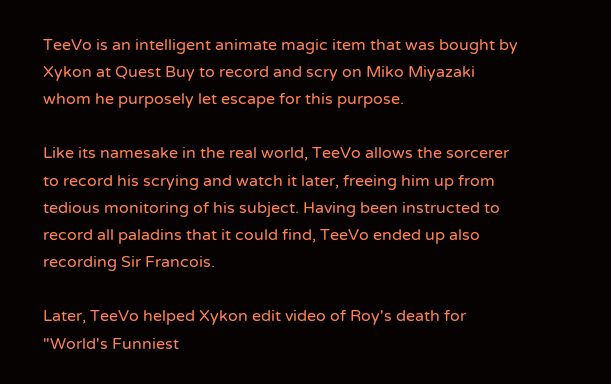TeeVo is an intelligent animate magic item that was bought by Xykon at Quest Buy to record and scry on Miko Miyazaki whom he purposely let escape for this purpose.

Like its namesake in the real world, TeeVo allows the sorcerer to record his scrying and watch it later, freeing him up from tedious monitoring of his subject. Having been instructed to record all paladins that it could find, TeeVo ended up also recording Sir Francois.

Later, TeeVo helped Xykon edit video of Roy's death for "World's Funniest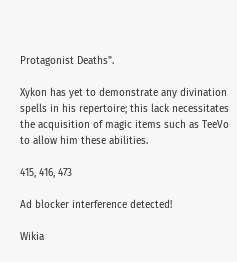Protagonist Deaths".

Xykon has yet to demonstrate any divination spells in his repertoire; this lack necessitates the acquisition of magic items such as TeeVo to allow him these abilities.

415, 416, 473

Ad blocker interference detected!

Wikia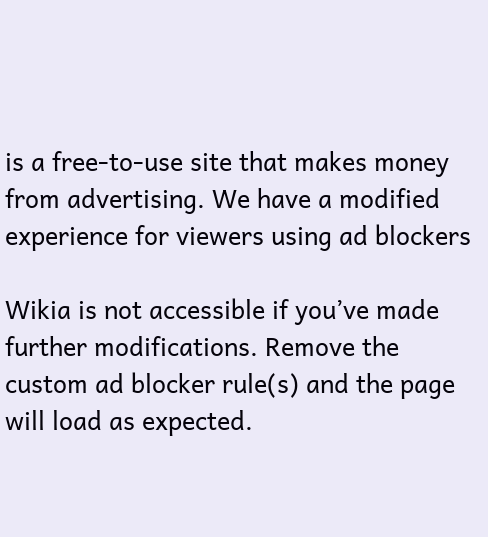is a free-to-use site that makes money from advertising. We have a modified experience for viewers using ad blockers

Wikia is not accessible if you’ve made further modifications. Remove the custom ad blocker rule(s) and the page will load as expected.